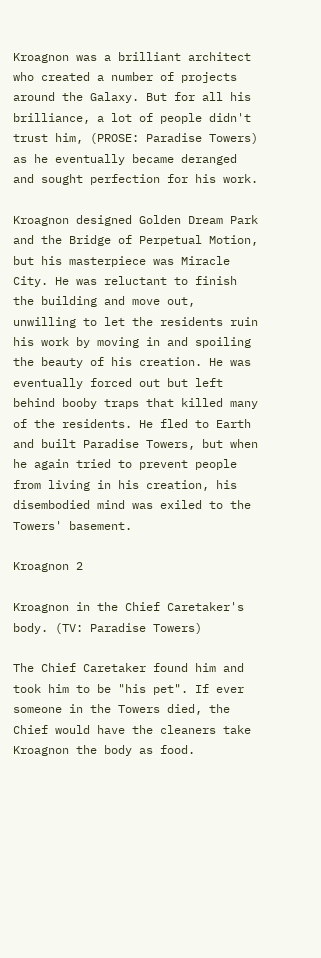Kroagnon was a brilliant architect who created a number of projects around the Galaxy. But for all his brilliance, a lot of people didn't trust him, (PROSE: Paradise Towers) as he eventually became deranged and sought perfection for his work.

Kroagnon designed Golden Dream Park and the Bridge of Perpetual Motion, but his masterpiece was Miracle City. He was reluctant to finish the building and move out, unwilling to let the residents ruin his work by moving in and spoiling the beauty of his creation. He was eventually forced out but left behind booby traps that killed many of the residents. He fled to Earth and built Paradise Towers, but when he again tried to prevent people from living in his creation, his disembodied mind was exiled to the Towers' basement.

Kroagnon 2

Kroagnon in the Chief Caretaker's body. (TV: Paradise Towers)

The Chief Caretaker found him and took him to be "his pet". If ever someone in the Towers died, the Chief would have the cleaners take Kroagnon the body as food.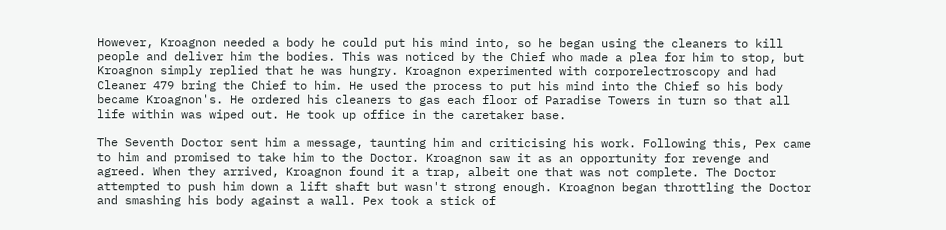However, Kroagnon needed a body he could put his mind into, so he began using the cleaners to kill people and deliver him the bodies. This was noticed by the Chief who made a plea for him to stop, but Kroagnon simply replied that he was hungry. Kroagnon experimented with corporelectroscopy and had Cleaner 479 bring the Chief to him. He used the process to put his mind into the Chief so his body became Kroagnon's. He ordered his cleaners to gas each floor of Paradise Towers in turn so that all life within was wiped out. He took up office in the caretaker base.

The Seventh Doctor sent him a message, taunting him and criticising his work. Following this, Pex came to him and promised to take him to the Doctor. Kroagnon saw it as an opportunity for revenge and agreed. When they arrived, Kroagnon found it a trap, albeit one that was not complete. The Doctor attempted to push him down a lift shaft but wasn't strong enough. Kroagnon began throttling the Doctor and smashing his body against a wall. Pex took a stick of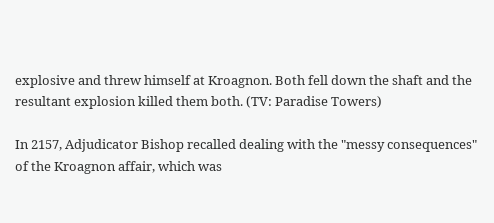explosive and threw himself at Kroagnon. Both fell down the shaft and the resultant explosion killed them both. (TV: Paradise Towers)

In 2157, Adjudicator Bishop recalled dealing with the "messy consequences" of the Kroagnon affair, which was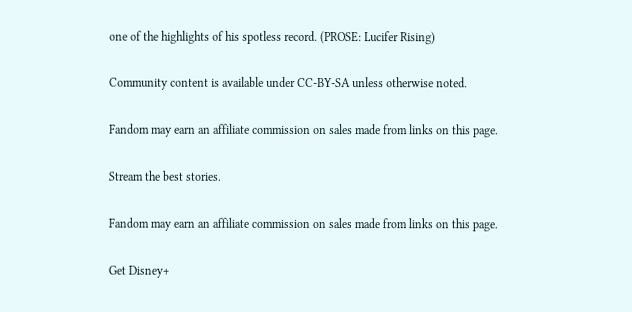one of the highlights of his spotless record. (PROSE: Lucifer Rising)

Community content is available under CC-BY-SA unless otherwise noted.

Fandom may earn an affiliate commission on sales made from links on this page.

Stream the best stories.

Fandom may earn an affiliate commission on sales made from links on this page.

Get Disney+